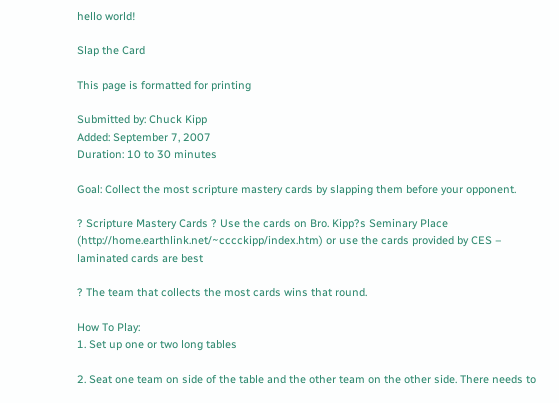hello world!

Slap the Card

This page is formatted for printing

Submitted by: Chuck Kipp
Added: September 7, 2007
Duration: 10 to 30 minutes

Goal: Collect the most scripture mastery cards by slapping them before your opponent.

? Scripture Mastery Cards ? Use the cards on Bro. Kipp?s Seminary Place (http://home.earthlink.net/~cccckipp/index.htm) or use the cards provided by CES – laminated cards are best

? The team that collects the most cards wins that round.

How To Play:
1. Set up one or two long tables

2. Seat one team on side of the table and the other team on the other side. There needs to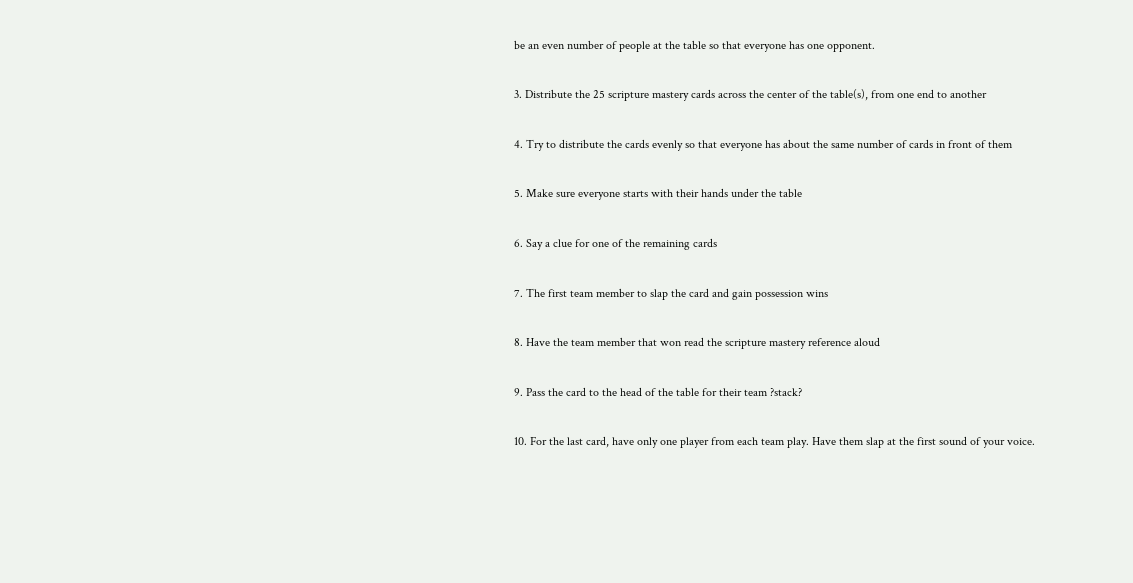be an even number of people at the table so that everyone has one opponent.

3. Distribute the 25 scripture mastery cards across the center of the table(s), from one end to another

4. Try to distribute the cards evenly so that everyone has about the same number of cards in front of them

5. Make sure everyone starts with their hands under the table

6. Say a clue for one of the remaining cards

7. The first team member to slap the card and gain possession wins

8. Have the team member that won read the scripture mastery reference aloud

9. Pass the card to the head of the table for their team ?stack?

10. For the last card, have only one player from each team play. Have them slap at the first sound of your voice.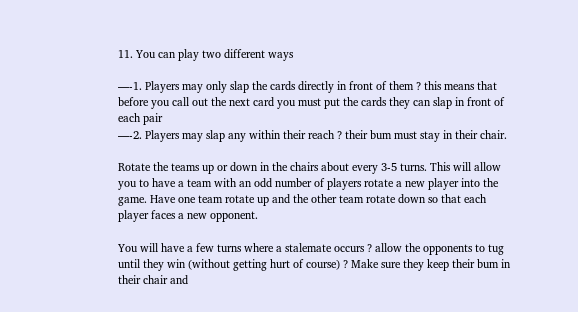11. You can play two different ways

—-1. Players may only slap the cards directly in front of them ? this means that before you call out the next card you must put the cards they can slap in front of each pair
—-2. Players may slap any within their reach ? their bum must stay in their chair.

Rotate the teams up or down in the chairs about every 3-5 turns. This will allow you to have a team with an odd number of players rotate a new player into the game. Have one team rotate up and the other team rotate down so that each player faces a new opponent.

You will have a few turns where a stalemate occurs ? allow the opponents to tug until they win (without getting hurt of course) ? Make sure they keep their bum in their chair and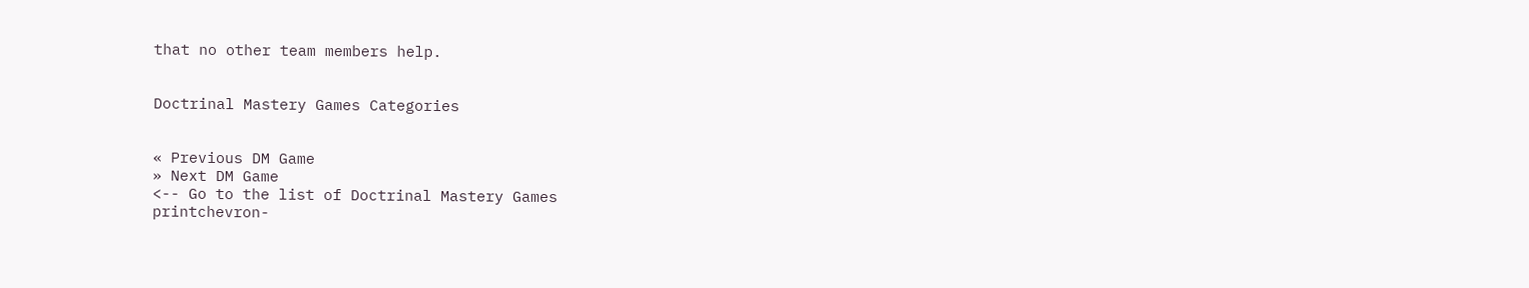that no other team members help.


Doctrinal Mastery Games Categories


« Previous DM Game
» Next DM Game
<-- Go to the list of Doctrinal Mastery Games
printchevron-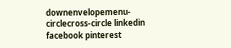downenvelopemenu-circlecross-circle linkedin facebook pinterest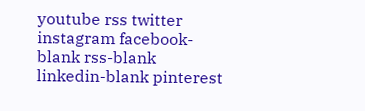youtube rss twitter instagram facebook-blank rss-blank linkedin-blank pinterest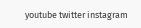youtube twitter instagram